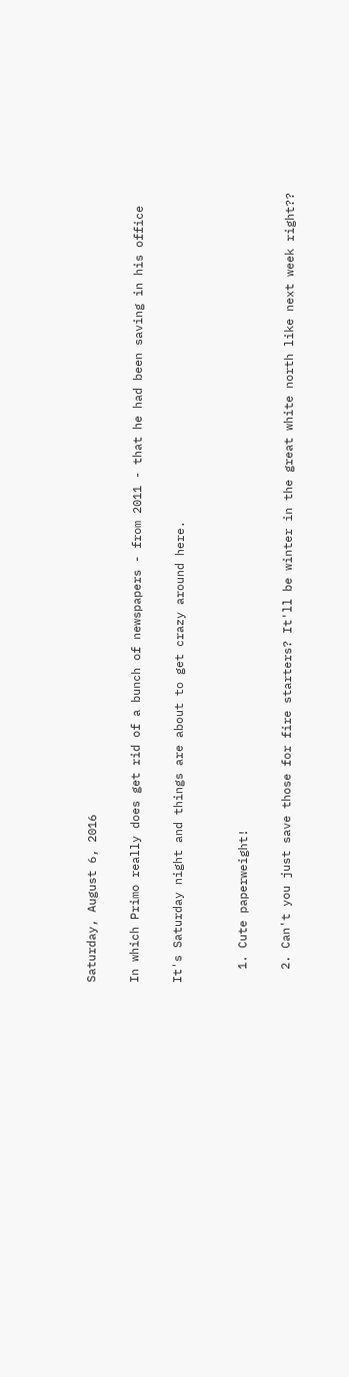Saturday, August 6, 2016

In which Primo really does get rid of a bunch of newspapers - from 2011 - that he had been saving in his office

It's Saturday night and things are about to get crazy around here.


  1. Cute paperweight!

  2. Can't you just save those for fire starters? It'll be winter in the great white north like next week right??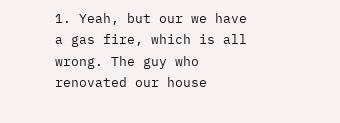1. Yeah, but our we have a gas fire, which is all wrong. The guy who renovated our house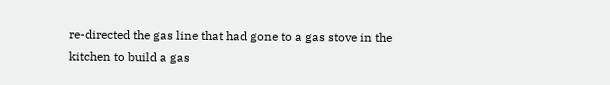re-directed the gas line that had gone to a gas stove in the kitchen to build a gas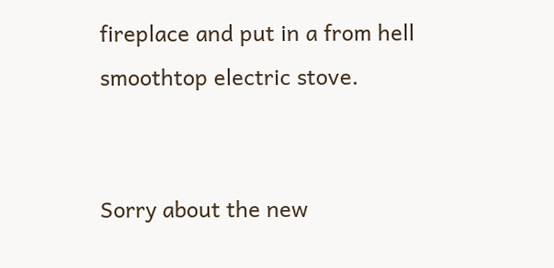fireplace and put in a from hell smoothtop electric stove.


Sorry about the new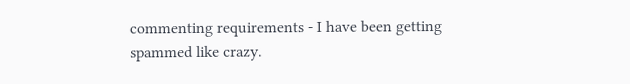commenting requirements - I have been getting spammed like crazy.